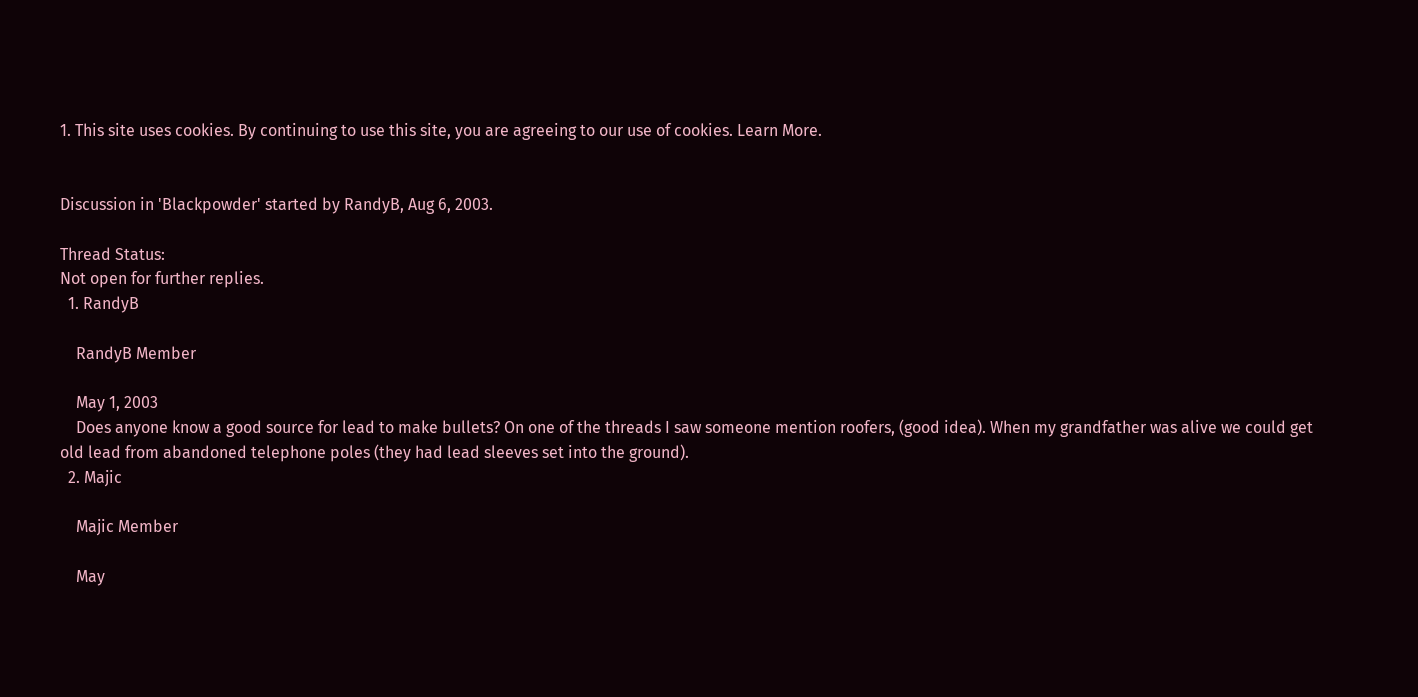1. This site uses cookies. By continuing to use this site, you are agreeing to our use of cookies. Learn More.


Discussion in 'Blackpowder' started by RandyB, Aug 6, 2003.

Thread Status:
Not open for further replies.
  1. RandyB

    RandyB Member

    May 1, 2003
    Does anyone know a good source for lead to make bullets? On one of the threads I saw someone mention roofers, (good idea). When my grandfather was alive we could get old lead from abandoned telephone poles (they had lead sleeves set into the ground).
  2. Majic

    Majic Member

    May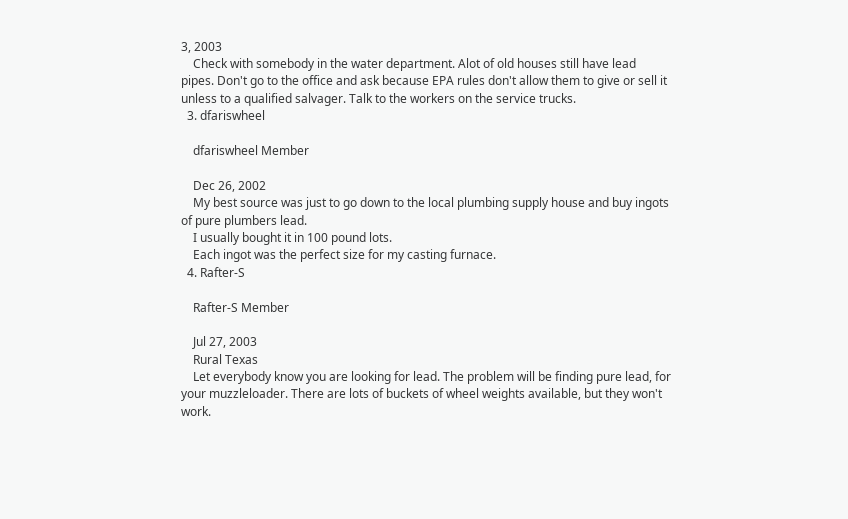3, 2003
    Check with somebody in the water department. Alot of old houses still have lead pipes. Don't go to the office and ask because EPA rules don't allow them to give or sell it unless to a qualified salvager. Talk to the workers on the service trucks.
  3. dfariswheel

    dfariswheel Member

    Dec 26, 2002
    My best source was just to go down to the local plumbing supply house and buy ingots of pure plumbers lead.
    I usually bought it in 100 pound lots.
    Each ingot was the perfect size for my casting furnace.
  4. Rafter-S

    Rafter-S Member

    Jul 27, 2003
    Rural Texas
    Let everybody know you are looking for lead. The problem will be finding pure lead, for your muzzleloader. There are lots of buckets of wheel weights available, but they won't work.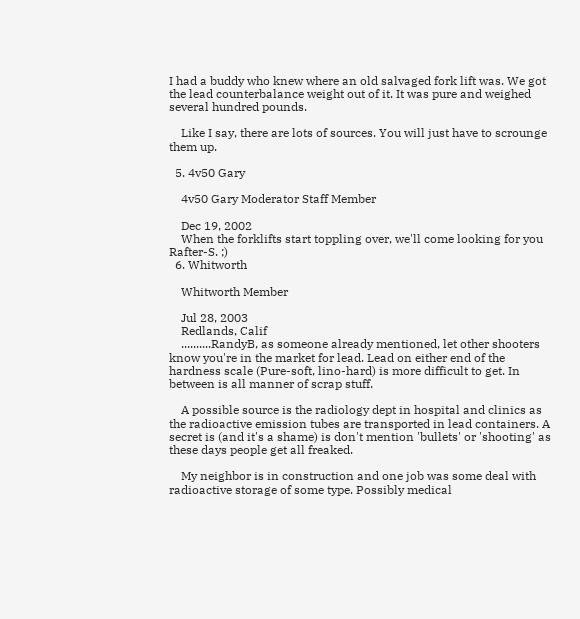I had a buddy who knew where an old salvaged fork lift was. We got the lead counterbalance weight out of it. It was pure and weighed several hundred pounds.

    Like I say, there are lots of sources. You will just have to scrounge them up.

  5. 4v50 Gary

    4v50 Gary Moderator Staff Member

    Dec 19, 2002
    When the forklifts start toppling over, we'll come looking for you Rafter-S. ;)
  6. Whitworth

    Whitworth Member

    Jul 28, 2003
    Redlands, Calif
    ..........RandyB, as someone already mentioned, let other shooters know you're in the market for lead. Lead on either end of the hardness scale (Pure-soft, lino-hard) is more difficult to get. In between is all manner of scrap stuff.

    A possible source is the radiology dept in hospital and clinics as the radioactive emission tubes are transported in lead containers. A secret is (and it's a shame) is don't mention 'bullets' or 'shooting' as these days people get all freaked.

    My neighbor is in construction and one job was some deal with radioactive storage of some type. Possibly medical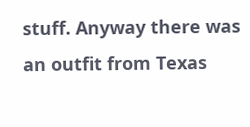stuff. Anyway there was an outfit from Texas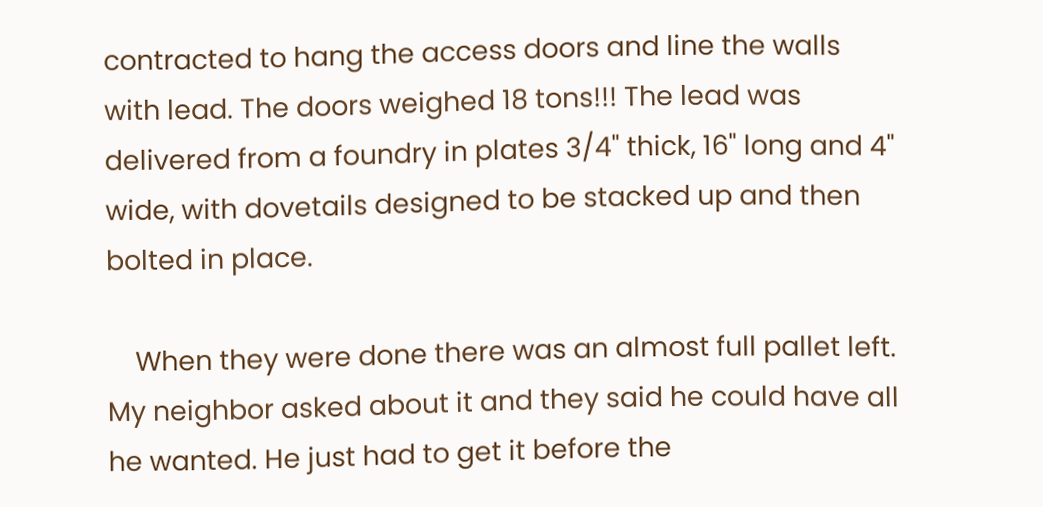contracted to hang the access doors and line the walls with lead. The doors weighed 18 tons!!! The lead was delivered from a foundry in plates 3/4" thick, 16" long and 4" wide, with dovetails designed to be stacked up and then bolted in place.

    When they were done there was an almost full pallet left. My neighbor asked about it and they said he could have all he wanted. He just had to get it before the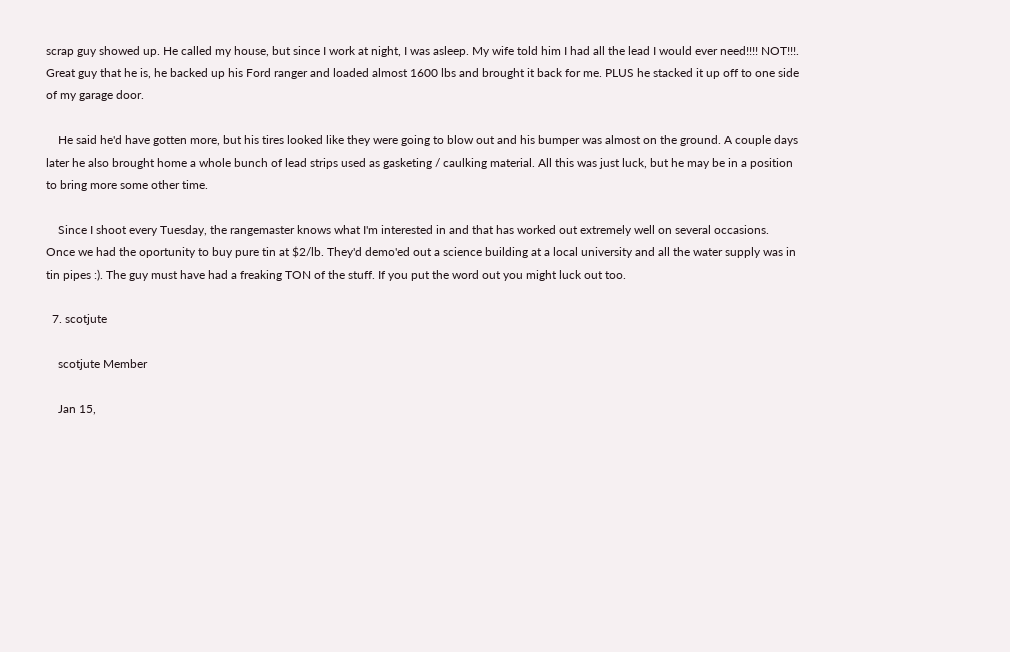scrap guy showed up. He called my house, but since I work at night, I was asleep. My wife told him I had all the lead I would ever need!!!! NOT!!!. Great guy that he is, he backed up his Ford ranger and loaded almost 1600 lbs and brought it back for me. PLUS he stacked it up off to one side of my garage door.

    He said he'd have gotten more, but his tires looked like they were going to blow out and his bumper was almost on the ground. A couple days later he also brought home a whole bunch of lead strips used as gasketing / caulking material. All this was just luck, but he may be in a position to bring more some other time.

    Since I shoot every Tuesday, the rangemaster knows what I'm interested in and that has worked out extremely well on several occasions. Once we had the oportunity to buy pure tin at $2/lb. They'd demo'ed out a science building at a local university and all the water supply was in tin pipes :). The guy must have had a freaking TON of the stuff. If you put the word out you might luck out too.

  7. scotjute

    scotjute Member

    Jan 15,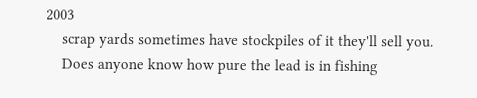2003
    scrap yards sometimes have stockpiles of it they'll sell you.
    Does anyone know how pure the lead is in fishing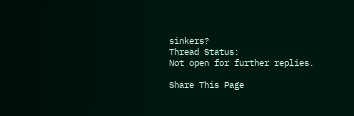sinkers?
Thread Status:
Not open for further replies.

Share This Page